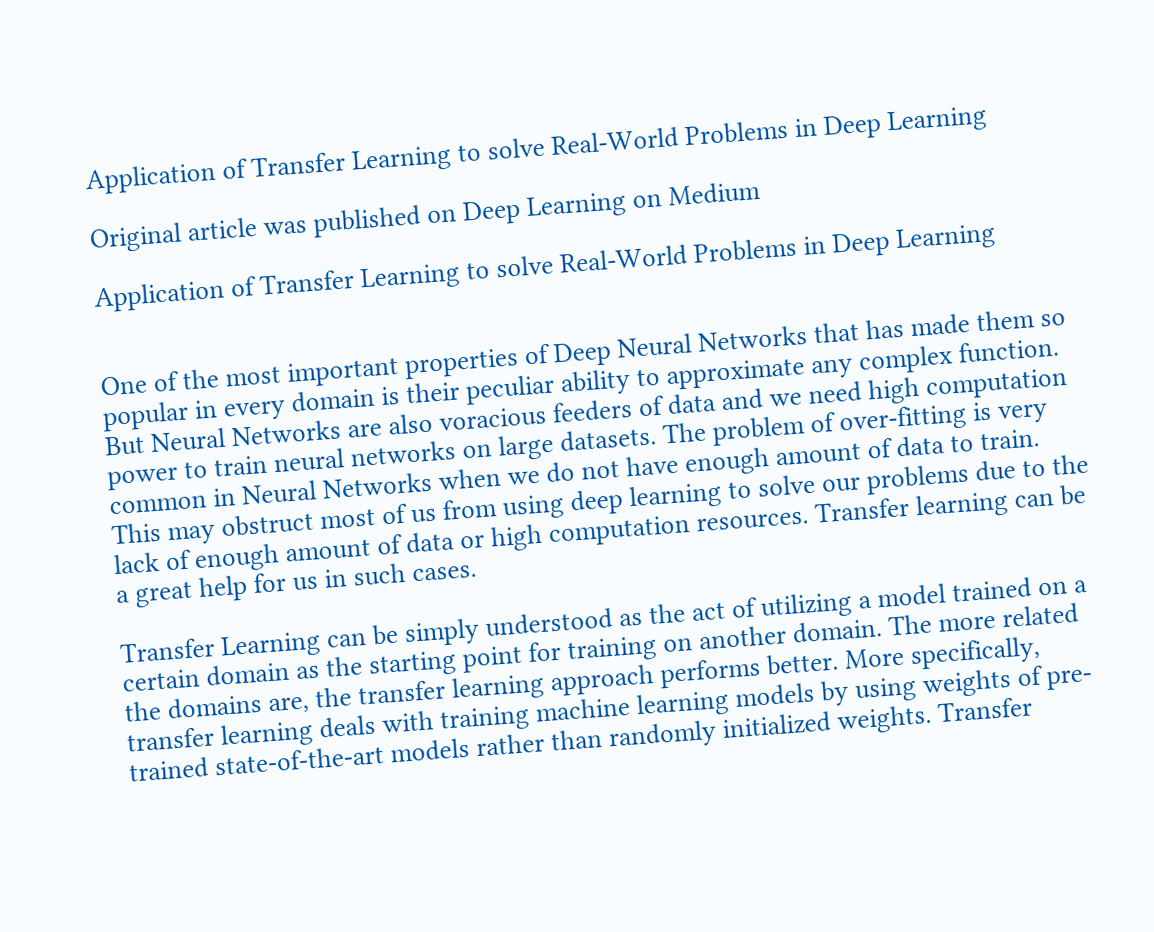Application of Transfer Learning to solve Real-World Problems in Deep Learning

Original article was published on Deep Learning on Medium

Application of Transfer Learning to solve Real-World Problems in Deep Learning


One of the most important properties of Deep Neural Networks that has made them so popular in every domain is their peculiar ability to approximate any complex function. But Neural Networks are also voracious feeders of data and we need high computation power to train neural networks on large datasets. The problem of over-fitting is very common in Neural Networks when we do not have enough amount of data to train. This may obstruct most of us from using deep learning to solve our problems due to the lack of enough amount of data or high computation resources. Transfer learning can be a great help for us in such cases.

Transfer Learning can be simply understood as the act of utilizing a model trained on a certain domain as the starting point for training on another domain. The more related the domains are, the transfer learning approach performs better. More specifically, transfer learning deals with training machine learning models by using weights of pre-trained state-of-the-art models rather than randomly initialized weights. Transfer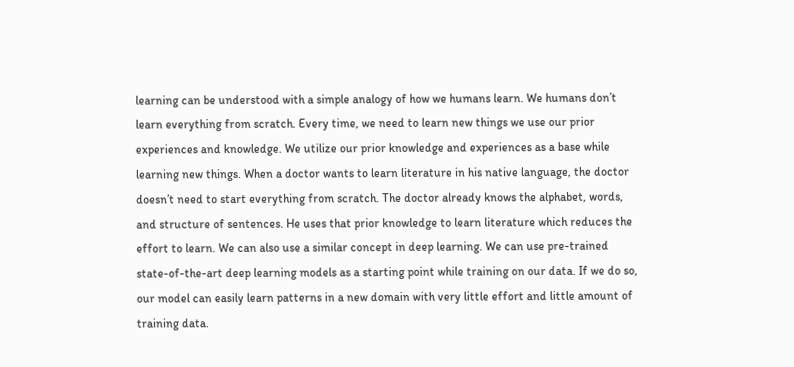learning can be understood with a simple analogy of how we humans learn. We humans don’t learn everything from scratch. Every time, we need to learn new things we use our prior experiences and knowledge. We utilize our prior knowledge and experiences as a base while learning new things. When a doctor wants to learn literature in his native language, the doctor doesn’t need to start everything from scratch. The doctor already knows the alphabet, words, and structure of sentences. He uses that prior knowledge to learn literature which reduces the effort to learn. We can also use a similar concept in deep learning. We can use pre-trained state-of-the-art deep learning models as a starting point while training on our data. If we do so, our model can easily learn patterns in a new domain with very little effort and little amount of training data.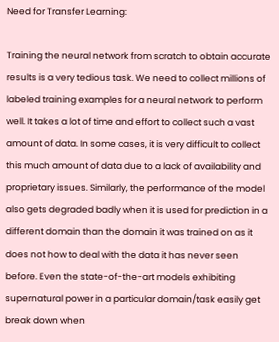Need for Transfer Learning:

Training the neural network from scratch to obtain accurate results is a very tedious task. We need to collect millions of labeled training examples for a neural network to perform well. It takes a lot of time and effort to collect such a vast amount of data. In some cases, it is very difficult to collect this much amount of data due to a lack of availability and proprietary issues. Similarly, the performance of the model also gets degraded badly when it is used for prediction in a different domain than the domain it was trained on as it does not how to deal with the data it has never seen before. Even the state-of-the-art models exhibiting supernatural power in a particular domain/task easily get break down when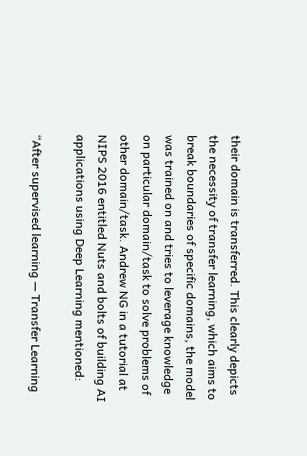their domain is transferred. This clearly depicts the necessity of transfer learning, which aims to break boundaries of specific domains, the model was trained on and tries to leverage knowledge on particular domain/task to solve problems of other domain/task. Andrew NG in a tutorial at NIPS 2016 entitled Nuts and bolts of building AI applications using Deep Learning mentioned:

“After supervised learning — Transfer Learning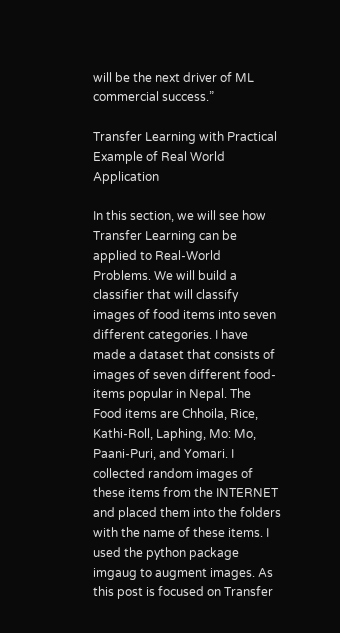will be the next driver of ML commercial success.”

Transfer Learning with Practical Example of Real World Application

In this section, we will see how Transfer Learning can be applied to Real-World Problems. We will build a classifier that will classify images of food items into seven different categories. I have made a dataset that consists of images of seven different food-items popular in Nepal. The Food items are Chhoila, Rice, Kathi-Roll, Laphing, Mo: Mo, Paani-Puri, and Yomari. I collected random images of these items from the INTERNET and placed them into the folders with the name of these items. I used the python package imgaug to augment images. As this post is focused on Transfer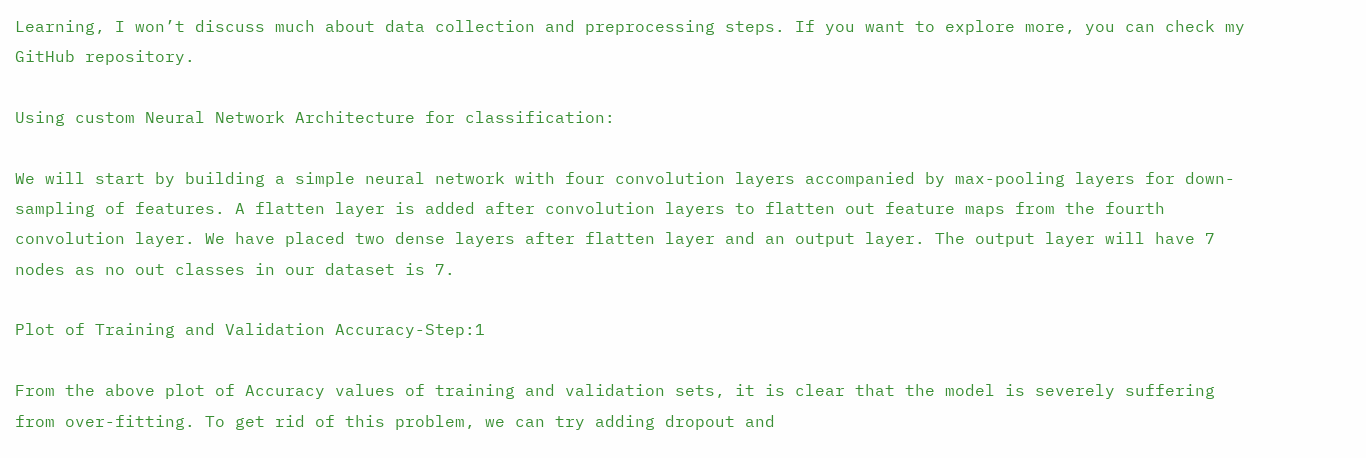Learning, I won’t discuss much about data collection and preprocessing steps. If you want to explore more, you can check my GitHub repository.

Using custom Neural Network Architecture for classification:

We will start by building a simple neural network with four convolution layers accompanied by max-pooling layers for down-sampling of features. A flatten layer is added after convolution layers to flatten out feature maps from the fourth convolution layer. We have placed two dense layers after flatten layer and an output layer. The output layer will have 7 nodes as no out classes in our dataset is 7.

Plot of Training and Validation Accuracy-Step:1

From the above plot of Accuracy values of training and validation sets, it is clear that the model is severely suffering from over-fitting. To get rid of this problem, we can try adding dropout and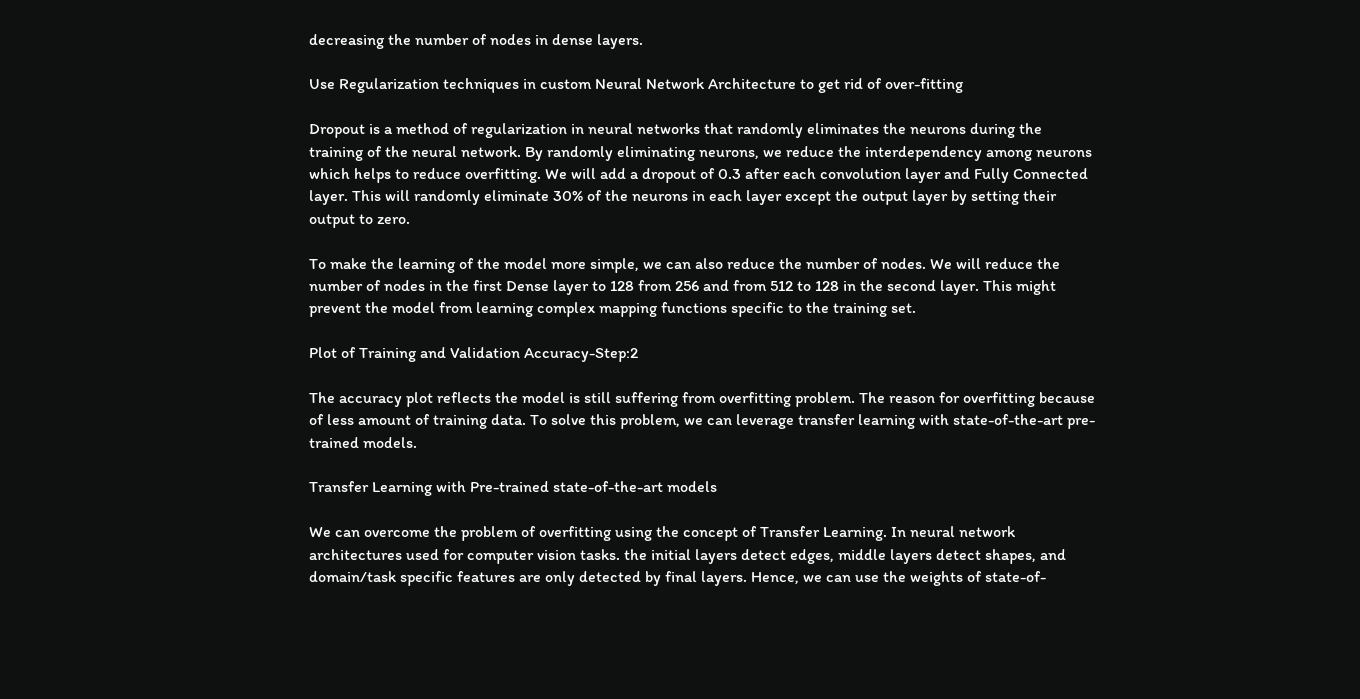decreasing the number of nodes in dense layers.

Use Regularization techniques in custom Neural Network Architecture to get rid of over-fitting

Dropout is a method of regularization in neural networks that randomly eliminates the neurons during the training of the neural network. By randomly eliminating neurons, we reduce the interdependency among neurons which helps to reduce overfitting. We will add a dropout of 0.3 after each convolution layer and Fully Connected layer. This will randomly eliminate 30% of the neurons in each layer except the output layer by setting their output to zero.

To make the learning of the model more simple, we can also reduce the number of nodes. We will reduce the number of nodes in the first Dense layer to 128 from 256 and from 512 to 128 in the second layer. This might prevent the model from learning complex mapping functions specific to the training set.

Plot of Training and Validation Accuracy-Step:2

The accuracy plot reflects the model is still suffering from overfitting problem. The reason for overfitting because of less amount of training data. To solve this problem, we can leverage transfer learning with state-of-the-art pre-trained models.

Transfer Learning with Pre-trained state-of-the-art models

We can overcome the problem of overfitting using the concept of Transfer Learning. In neural network architectures used for computer vision tasks. the initial layers detect edges, middle layers detect shapes, and domain/task specific features are only detected by final layers. Hence, we can use the weights of state-of-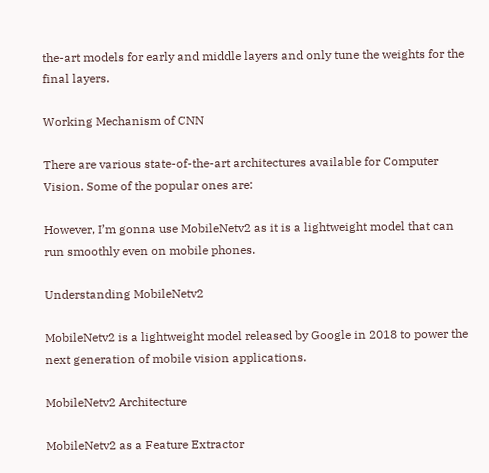the-art models for early and middle layers and only tune the weights for the final layers.

Working Mechanism of CNN

There are various state-of-the-art architectures available for Computer Vision. Some of the popular ones are:

However, I’m gonna use MobileNetv2 as it is a lightweight model that can run smoothly even on mobile phones.

Understanding MobileNetv2

MobileNetv2 is a lightweight model released by Google in 2018 to power the next generation of mobile vision applications.

MobileNetv2 Architecture

MobileNetv2 as a Feature Extractor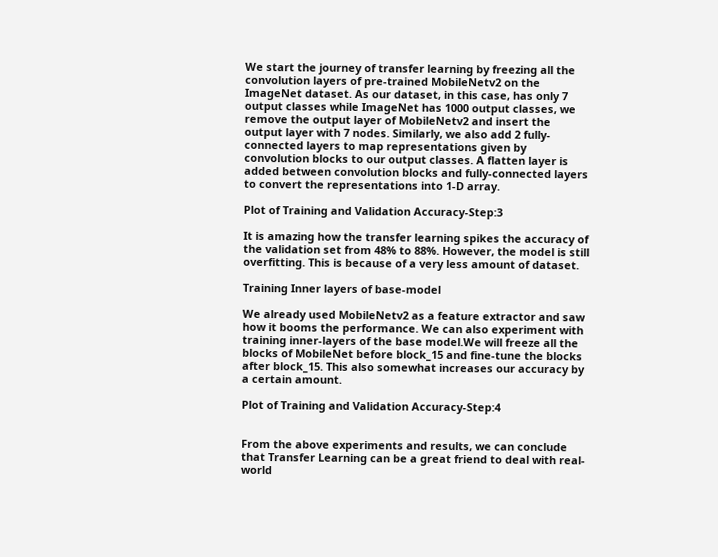We start the journey of transfer learning by freezing all the convolution layers of pre-trained MobileNetv2 on the ImageNet dataset. As our dataset, in this case, has only 7 output classes while ImageNet has 1000 output classes, we remove the output layer of MobileNetv2 and insert the output layer with 7 nodes. Similarly, we also add 2 fully-connected layers to map representations given by convolution blocks to our output classes. A flatten layer is added between convolution blocks and fully-connected layers to convert the representations into 1-D array.

Plot of Training and Validation Accuracy-Step:3

It is amazing how the transfer learning spikes the accuracy of the validation set from 48% to 88%. However, the model is still overfitting. This is because of a very less amount of dataset.

Training Inner layers of base-model

We already used MobileNetv2 as a feature extractor and saw how it booms the performance. We can also experiment with training inner-layers of the base model.We will freeze all the blocks of MobileNet before block_15 and fine-tune the blocks after block_15. This also somewhat increases our accuracy by a certain amount.

Plot of Training and Validation Accuracy-Step:4


From the above experiments and results, we can conclude that Transfer Learning can be a great friend to deal with real-world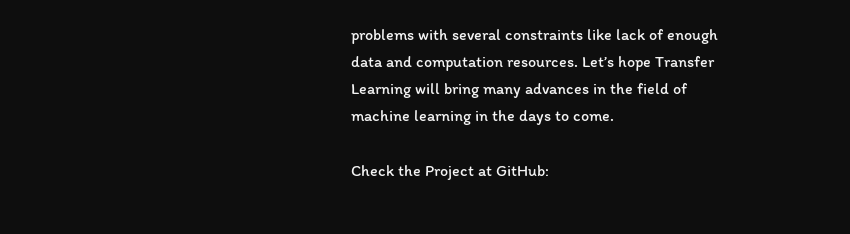problems with several constraints like lack of enough data and computation resources. Let’s hope Transfer Learning will bring many advances in the field of machine learning in the days to come.

Check the Project at GitHub: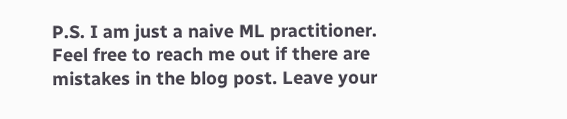P.S. I am just a naive ML practitioner. Feel free to reach me out if there are mistakes in the blog post. Leave your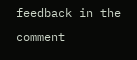feedback in the comment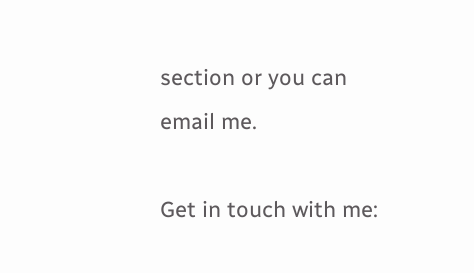section or you can email me.

Get in touch with me: